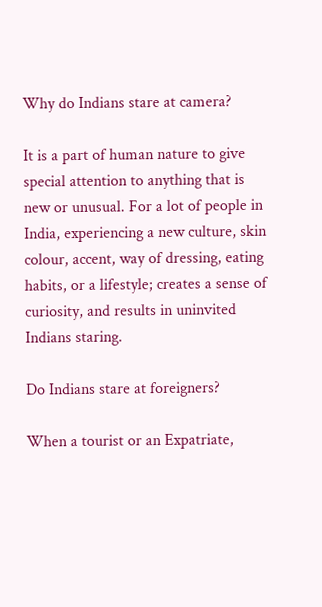Why do Indians stare at camera?

It is a part of human nature to give special attention to anything that is new or unusual. For a lot of people in India, experiencing a new culture, skin colour, accent, way of dressing, eating habits, or a lifestyle; creates a sense of curiosity, and results in uninvited Indians staring.

Do Indians stare at foreigners?

When a tourist or an Expatriate,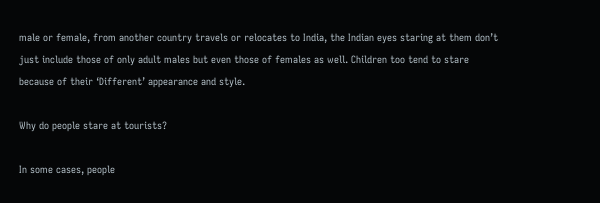male or female, from another country travels or relocates to India, the Indian eyes staring at them don’t just include those of only adult males but even those of females as well. Children too tend to stare because of their ‘Different’ appearance and style.

Why do people stare at tourists?

In some cases, people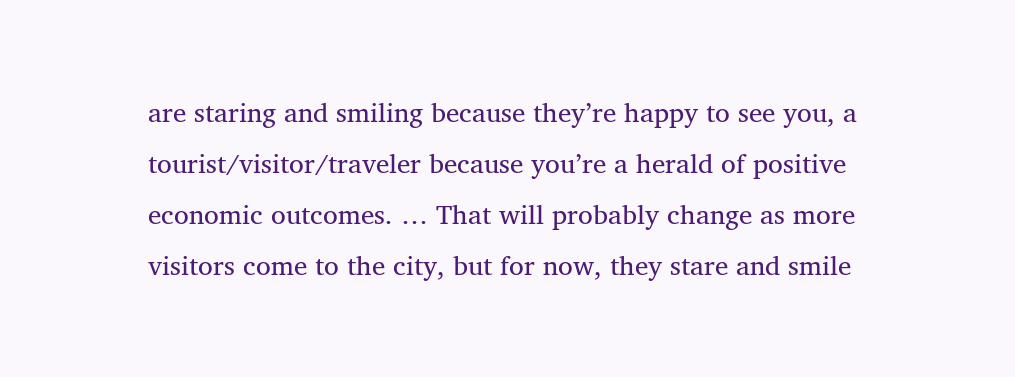are staring and smiling because they’re happy to see you, a tourist/visitor/traveler because you’re a herald of positive economic outcomes. … That will probably change as more visitors come to the city, but for now, they stare and smile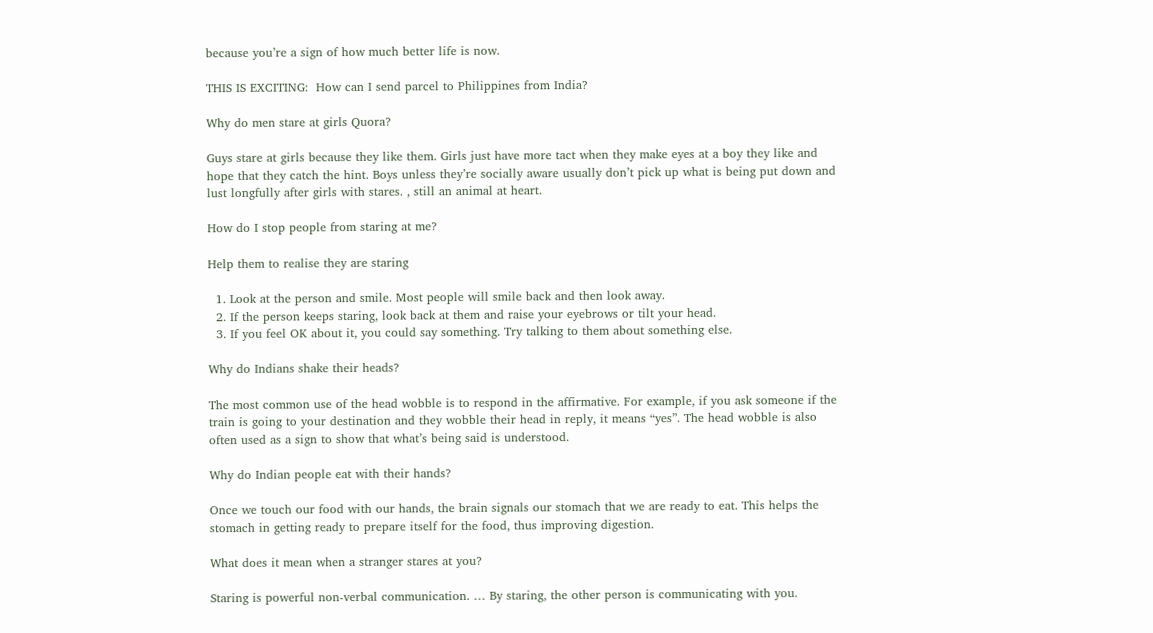because you’re a sign of how much better life is now.

THIS IS EXCITING:  How can I send parcel to Philippines from India?

Why do men stare at girls Quora?

Guys stare at girls because they like them. Girls just have more tact when they make eyes at a boy they like and hope that they catch the hint. Boys unless they’re socially aware usually don’t pick up what is being put down and lust longfully after girls with stares. , still an animal at heart.

How do I stop people from staring at me?

Help them to realise they are staring

  1. Look at the person and smile. Most people will smile back and then look away.
  2. If the person keeps staring, look back at them and raise your eyebrows or tilt your head.
  3. If you feel OK about it, you could say something. Try talking to them about something else.

Why do Indians shake their heads?

The most common use of the head wobble is to respond in the affirmative. For example, if you ask someone if the train is going to your destination and they wobble their head in reply, it means “yes”. The head wobble is also often used as a sign to show that what’s being said is understood.

Why do Indian people eat with their hands?

Once we touch our food with our hands, the brain signals our stomach that we are ready to eat. This helps the stomach in getting ready to prepare itself for the food, thus improving digestion.

What does it mean when a stranger stares at you?

Staring is powerful non-verbal communication. … By staring, the other person is communicating with you.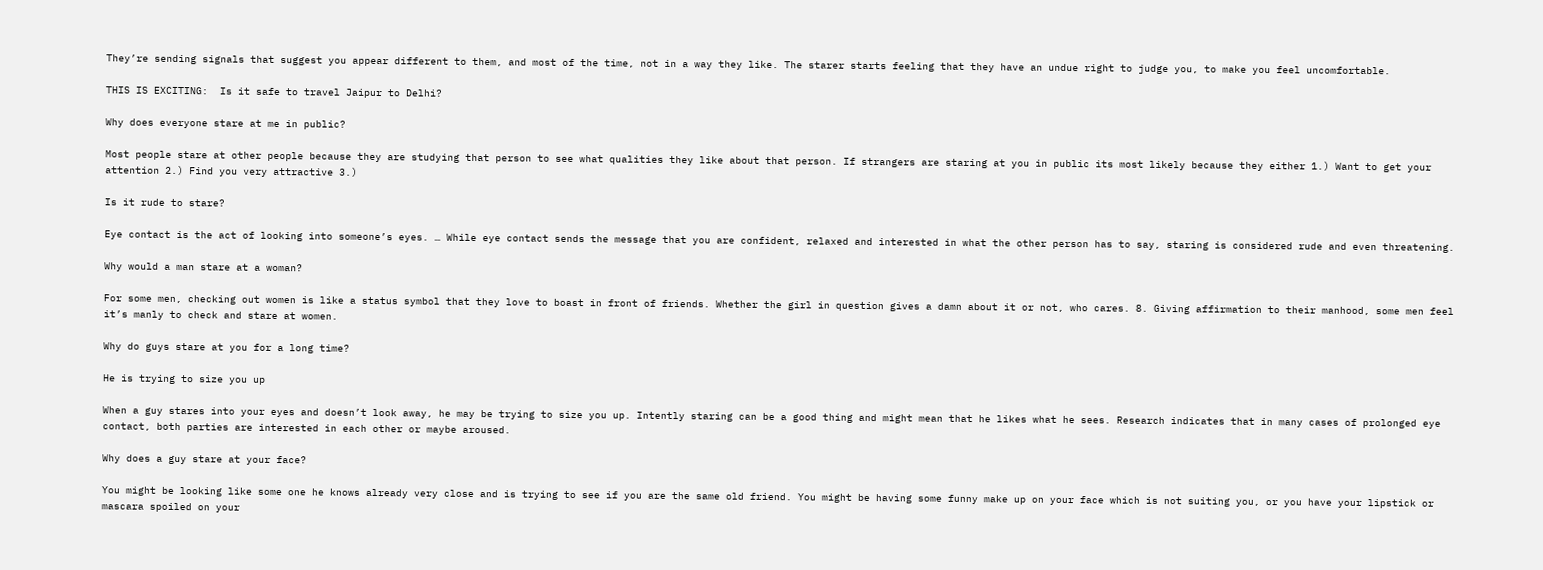They’re sending signals that suggest you appear different to them, and most of the time, not in a way they like. The starer starts feeling that they have an undue right to judge you, to make you feel uncomfortable.

THIS IS EXCITING:  Is it safe to travel Jaipur to Delhi?

Why does everyone stare at me in public?

Most people stare at other people because they are studying that person to see what qualities they like about that person. If strangers are staring at you in public its most likely because they either 1.) Want to get your attention 2.) Find you very attractive 3.)

Is it rude to stare?

Eye contact is the act of looking into someone’s eyes. … While eye contact sends the message that you are confident, relaxed and interested in what the other person has to say, staring is considered rude and even threatening.

Why would a man stare at a woman?

For some men, checking out women is like a status symbol that they love to boast in front of friends. Whether the girl in question gives a damn about it or not, who cares. 8. Giving affirmation to their manhood, some men feel it’s manly to check and stare at women.

Why do guys stare at you for a long time?

He is trying to size you up

When a guy stares into your eyes and doesn’t look away, he may be trying to size you up. Intently staring can be a good thing and might mean that he likes what he sees. Research indicates that in many cases of prolonged eye contact, both parties are interested in each other or maybe aroused.

Why does a guy stare at your face?

You might be looking like some one he knows already very close and is trying to see if you are the same old friend. You might be having some funny make up on your face which is not suiting you, or you have your lipstick or mascara spoiled on your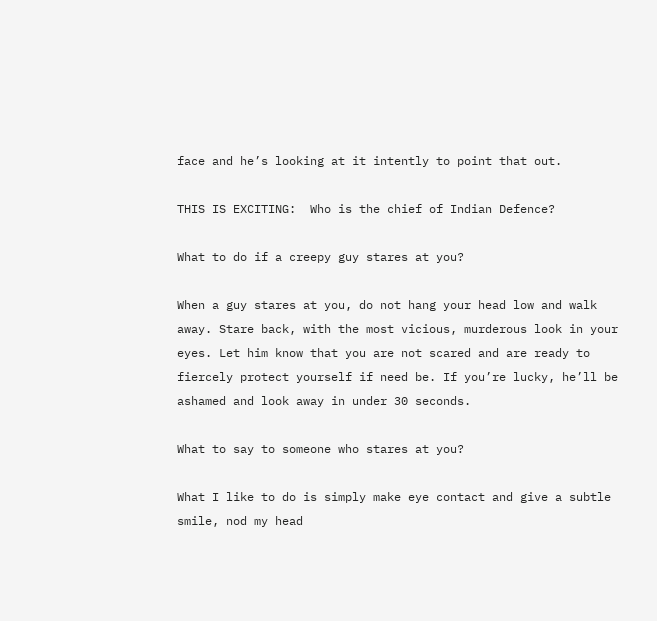face and he’s looking at it intently to point that out.

THIS IS EXCITING:  Who is the chief of Indian Defence?

What to do if a creepy guy stares at you?

When a guy stares at you, do not hang your head low and walk away. Stare back, with the most vicious, murderous look in your eyes. Let him know that you are not scared and are ready to fiercely protect yourself if need be. If you’re lucky, he’ll be ashamed and look away in under 30 seconds.

What to say to someone who stares at you?

What I like to do is simply make eye contact and give a subtle smile, nod my head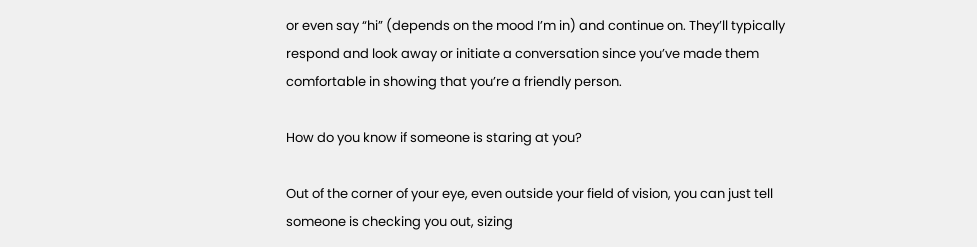or even say “hi” (depends on the mood I’m in) and continue on. They’ll typically respond and look away or initiate a conversation since you’ve made them comfortable in showing that you’re a friendly person.

How do you know if someone is staring at you?

Out of the corner of your eye, even outside your field of vision, you can just tell someone is checking you out, sizing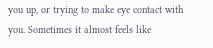you up, or trying to make eye contact with you. Sometimes it almost feels like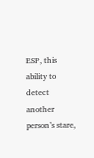ESP, this ability to detect another person’s stare,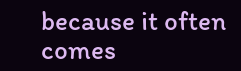because it often comes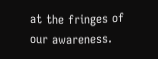at the fringes of our awareness.